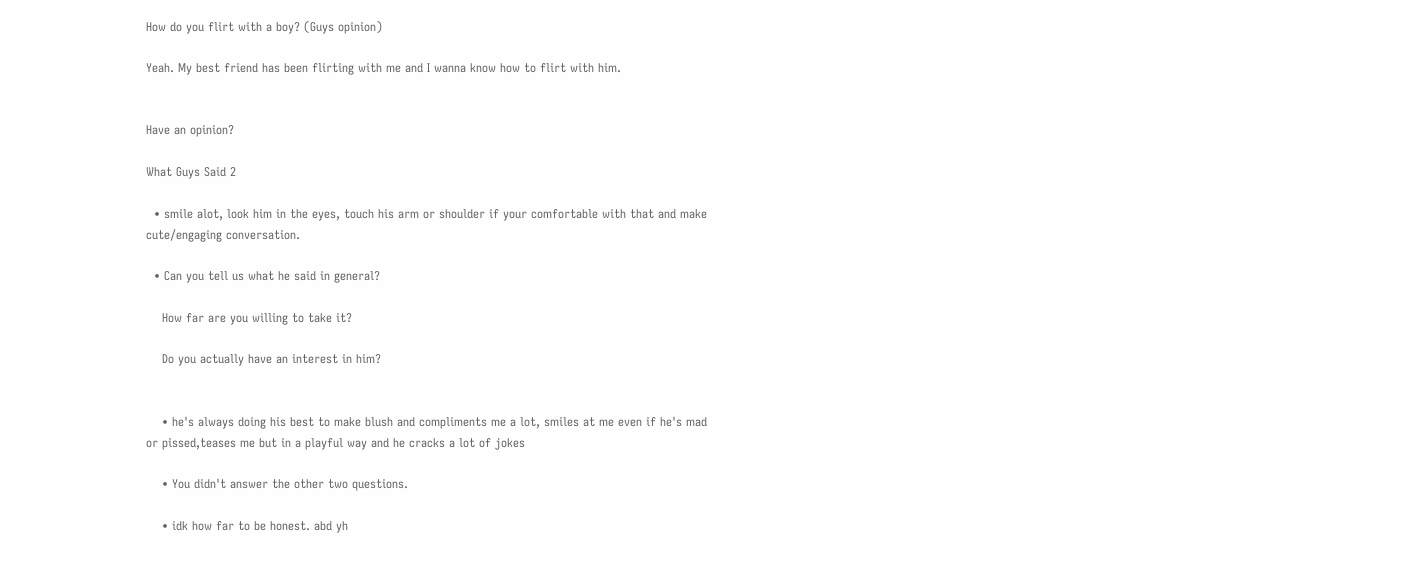How do you flirt with a boy? (Guys opinion)

Yeah. My best friend has been flirting with me and I wanna know how to flirt with him.


Have an opinion?

What Guys Said 2

  • smile alot, look him in the eyes, touch his arm or shoulder if your comfortable with that and make cute/engaging conversation.

  • Can you tell us what he said in general?

    How far are you willing to take it?

    Do you actually have an interest in him?


    • he's always doing his best to make blush and compliments me a lot, smiles at me even if he's mad or pissed,teases me but in a playful way and he cracks a lot of jokes

    • You didn't answer the other two questions.

    • idk how far to be honest. abd yh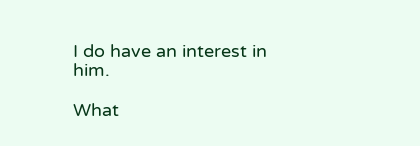I do have an interest in him.

What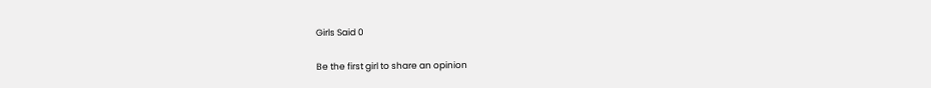Girls Said 0

Be the first girl to share an opinion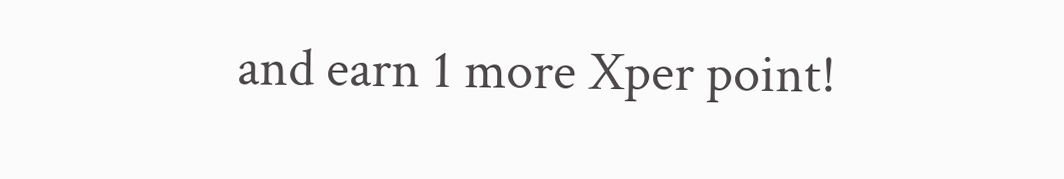and earn 1 more Xper point!